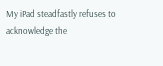My iPad steadfastly refuses to acknowledge the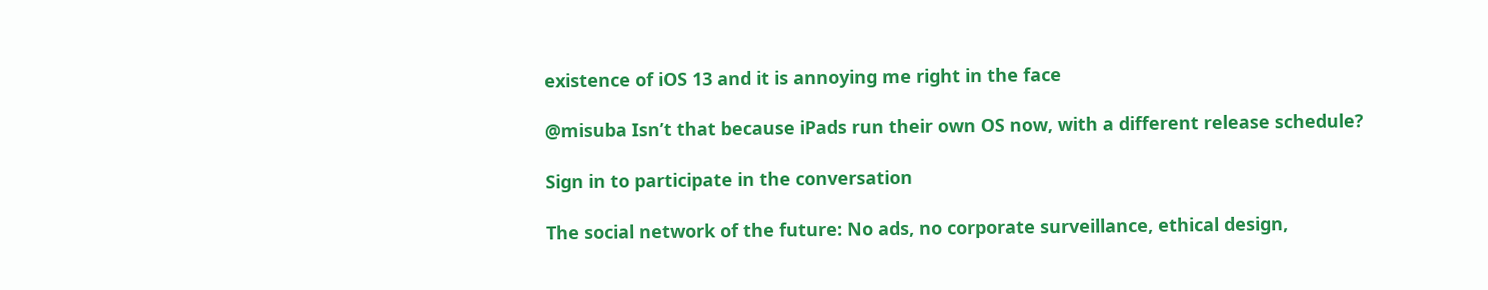existence of iOS 13 and it is annoying me right in the face

@misuba Isn’t that because iPads run their own OS now, with a different release schedule?

Sign in to participate in the conversation

The social network of the future: No ads, no corporate surveillance, ethical design,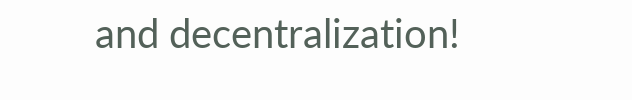and decentralization!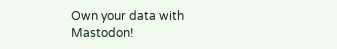Own your data with Mastodon!